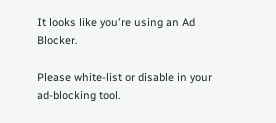It looks like you're using an Ad Blocker.

Please white-list or disable in your ad-blocking tool.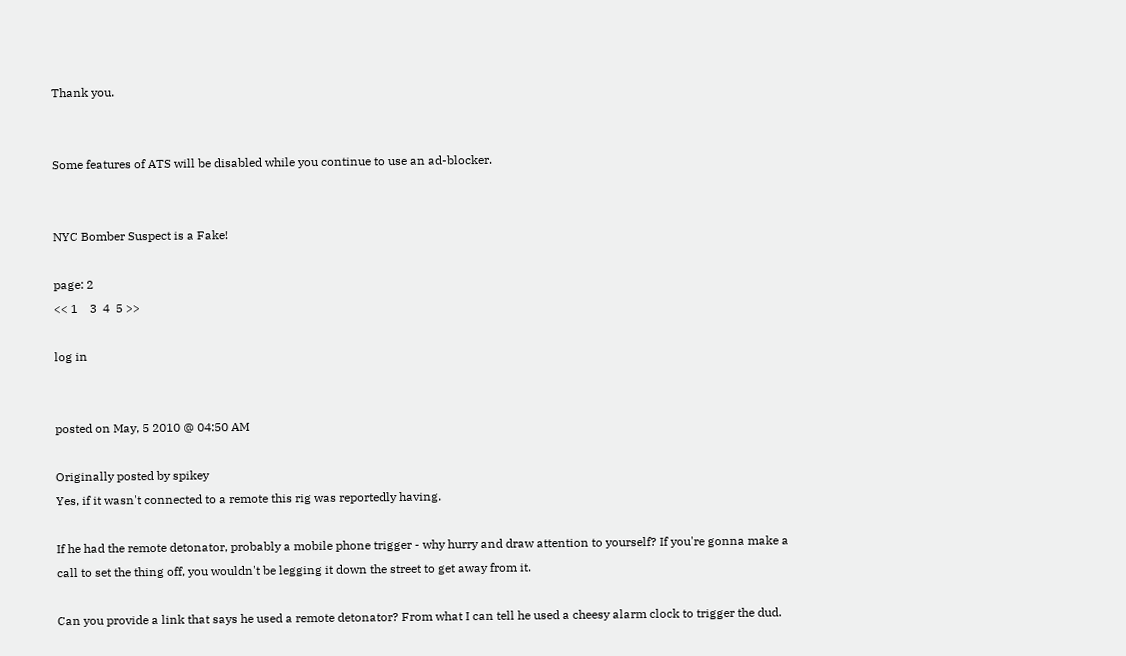Thank you.


Some features of ATS will be disabled while you continue to use an ad-blocker.


NYC Bomber Suspect is a Fake!

page: 2
<< 1    3  4  5 >>

log in


posted on May, 5 2010 @ 04:50 AM

Originally posted by spikey
Yes, if it wasn't connected to a remote this rig was reportedly having.

If he had the remote detonator, probably a mobile phone trigger - why hurry and draw attention to yourself? If you're gonna make a call to set the thing off, you wouldn't be legging it down the street to get away from it.

Can you provide a link that says he used a remote detonator? From what I can tell he used a cheesy alarm clock to trigger the dud.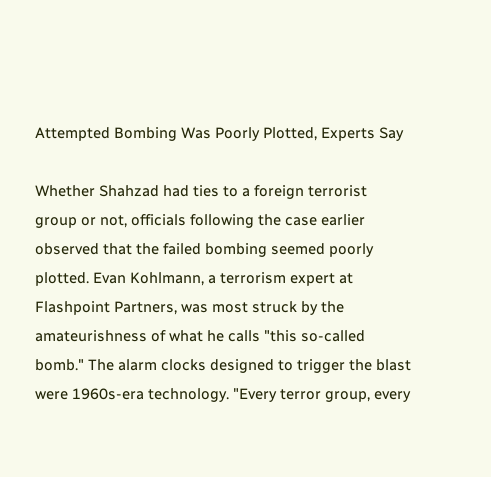Attempted Bombing Was Poorly Plotted, Experts Say

Whether Shahzad had ties to a foreign terrorist group or not, officials following the case earlier observed that the failed bombing seemed poorly plotted. Evan Kohlmann, a terrorism expert at Flashpoint Partners, was most struck by the amateurishness of what he calls "this so-called bomb." The alarm clocks designed to trigger the blast were 1960s-era technology. "Every terror group, every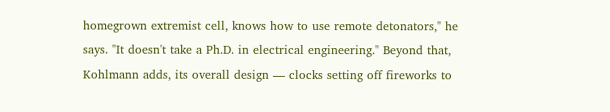homegrown extremist cell, knows how to use remote detonators," he says. "It doesn't take a Ph.D. in electrical engineering." Beyond that, Kohlmann adds, its overall design — clocks setting off fireworks to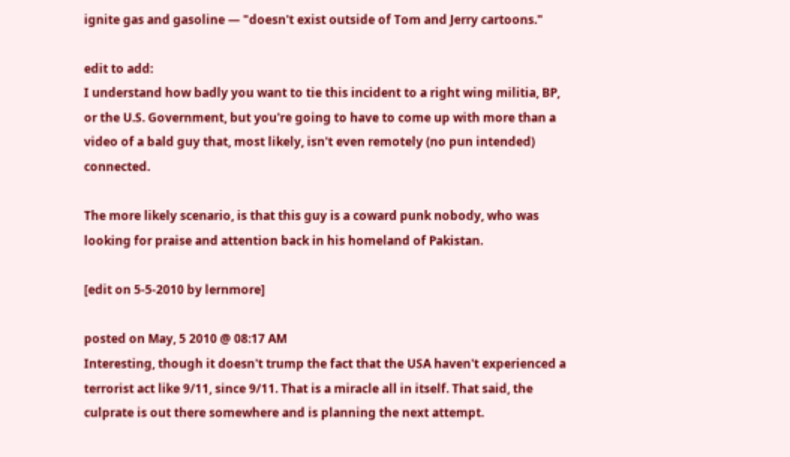ignite gas and gasoline — "doesn't exist outside of Tom and Jerry cartoons."

edit to add:
I understand how badly you want to tie this incident to a right wing militia, BP, or the U.S. Government, but you're going to have to come up with more than a video of a bald guy that, most likely, isn't even remotely (no pun intended) connected.

The more likely scenario, is that this guy is a coward punk nobody, who was looking for praise and attention back in his homeland of Pakistan.

[edit on 5-5-2010 by lernmore]

posted on May, 5 2010 @ 08:17 AM
Interesting, though it doesn't trump the fact that the USA haven't experienced a terrorist act like 9/11, since 9/11. That is a miracle all in itself. That said, the culprate is out there somewhere and is planning the next attempt.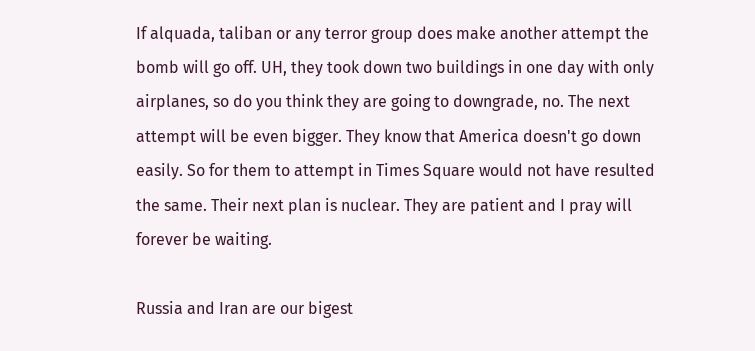If alquada, taliban or any terror group does make another attempt the bomb will go off. UH, they took down two buildings in one day with only airplanes, so do you think they are going to downgrade, no. The next attempt will be even bigger. They know that America doesn't go down easily. So for them to attempt in Times Square would not have resulted the same. Their next plan is nuclear. They are patient and I pray will forever be waiting.

Russia and Iran are our bigest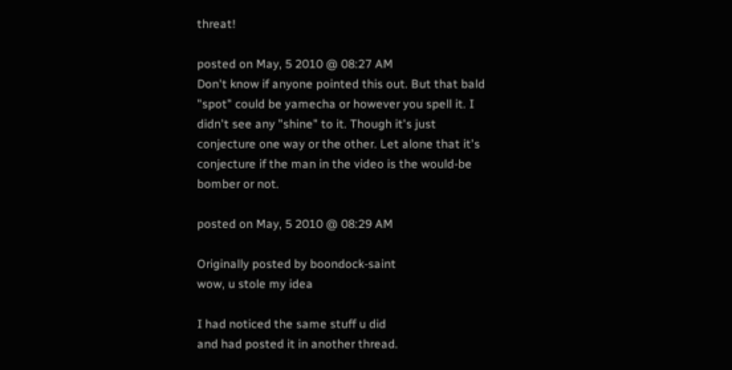threat!

posted on May, 5 2010 @ 08:27 AM
Don't know if anyone pointed this out. But that bald "spot" could be yamecha or however you spell it. I didn't see any "shine" to it. Though it's just conjecture one way or the other. Let alone that it's conjecture if the man in the video is the would-be bomber or not.

posted on May, 5 2010 @ 08:29 AM

Originally posted by boondock-saint
wow, u stole my idea

I had noticed the same stuff u did
and had posted it in another thread.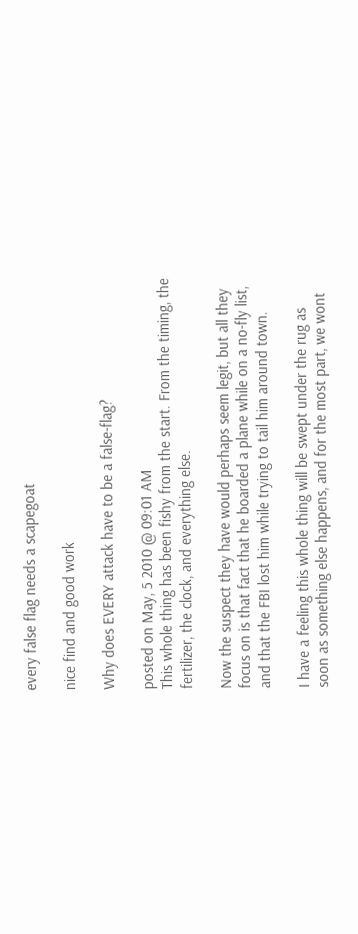every false flag needs a scapegoat

nice find and good work

Why does EVERY attack have to be a false-flag?

posted on May, 5 2010 @ 09:01 AM
This whole thing has been fishy from the start. From the timing, the fertilizer, the clock, and everything else.

Now the suspect they have would perhaps seem legit, but all they focus on is that fact that he boarded a plane while on a no-fly list, and that the FBI lost him while trying to tail him around town.

I have a feeling this whole thing will be swept under the rug as soon as something else happens, and for the most part, we wont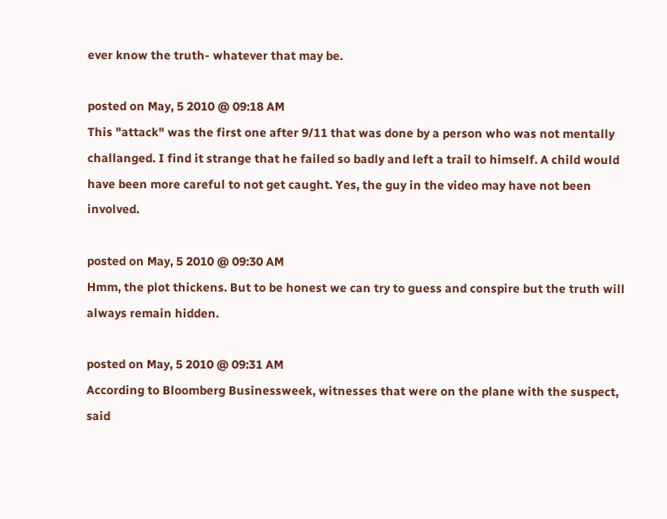ever know the truth- whatever that may be.

posted on May, 5 2010 @ 09:18 AM
This "attack" was the first one after 9/11 that was done by a person who was not mentally challanged. I find it strange that he failed so badly and left a trail to himself. A child would have been more careful to not get caught. Yes, the guy in the video may have not been involved.

posted on May, 5 2010 @ 09:30 AM
Hmm, the plot thickens. But to be honest we can try to guess and conspire but the truth will always remain hidden.

posted on May, 5 2010 @ 09:31 AM
According to Bloomberg Businessweek, witnesses that were on the plane with the suspect, said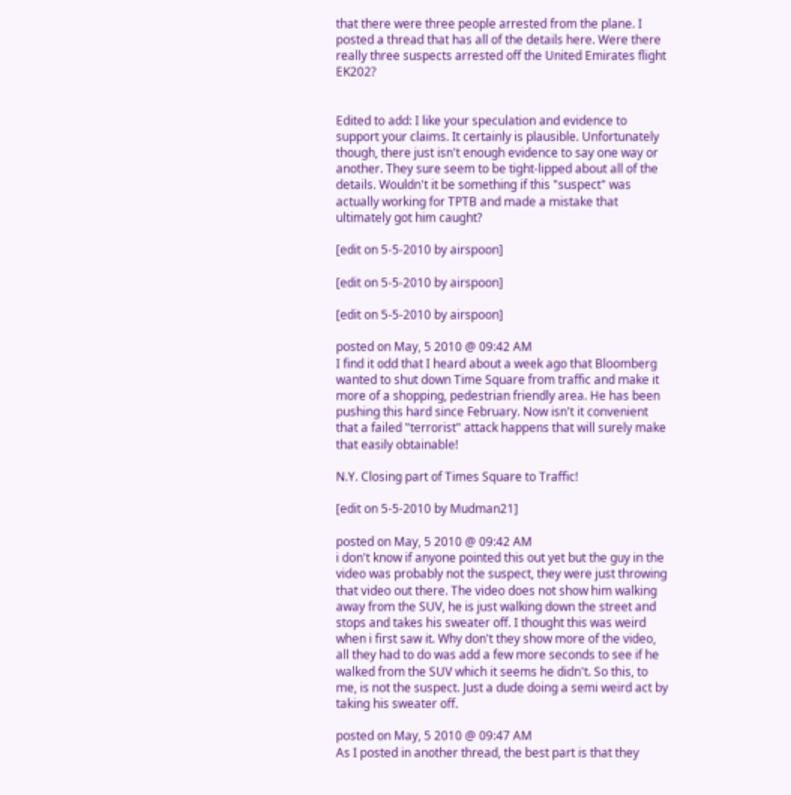that there were three people arrested from the plane. I posted a thread that has all of the details here. Were there really three suspects arrested off the United Emirates flight EK202?


Edited to add: I like your speculation and evidence to support your claims. It certainly is plausible. Unfortunately though, there just isn't enough evidence to say one way or another. They sure seem to be tight-lipped about all of the details. Wouldn't it be something if this "suspect" was actually working for TPTB and made a mistake that ultimately got him caught?

[edit on 5-5-2010 by airspoon]

[edit on 5-5-2010 by airspoon]

[edit on 5-5-2010 by airspoon]

posted on May, 5 2010 @ 09:42 AM
I find it odd that I heard about a week ago that Bloomberg wanted to shut down Time Square from traffic and make it more of a shopping, pedestrian friendly area. He has been pushing this hard since February. Now isn't it convenient that a failed "terrorist" attack happens that will surely make that easily obtainable!

N.Y. Closing part of Times Square to Traffic!

[edit on 5-5-2010 by Mudman21]

posted on May, 5 2010 @ 09:42 AM
i don't know if anyone pointed this out yet but the guy in the video was probably not the suspect, they were just throwing that video out there. The video does not show him walking away from the SUV, he is just walking down the street and stops and takes his sweater off. I thought this was weird when i first saw it. Why don't they show more of the video, all they had to do was add a few more seconds to see if he walked from the SUV which it seems he didn't. So this, to me, is not the suspect. Just a dude doing a semi weird act by taking his sweater off.

posted on May, 5 2010 @ 09:47 AM
As I posted in another thread, the best part is that they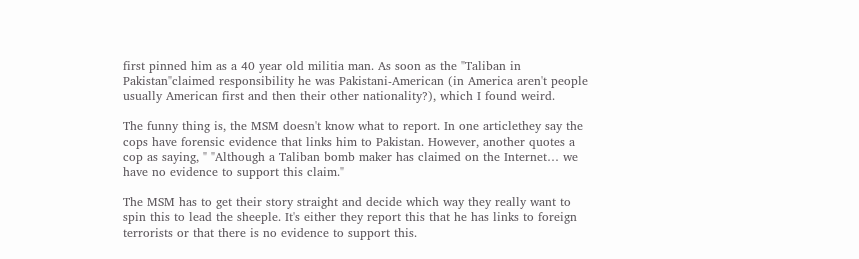first pinned him as a 40 year old militia man. As soon as the "Taliban in Pakistan"claimed responsibility he was Pakistani-American (in America aren't people usually American first and then their other nationality?), which I found weird.

The funny thing is, the MSM doesn't know what to report. In one articlethey say the cops have forensic evidence that links him to Pakistan. However, another quotes a cop as saying, " "Although a Taliban bomb maker has claimed on the Internet… we have no evidence to support this claim."

The MSM has to get their story straight and decide which way they really want to spin this to lead the sheeple. It's either they report this that he has links to foreign terrorists or that there is no evidence to support this.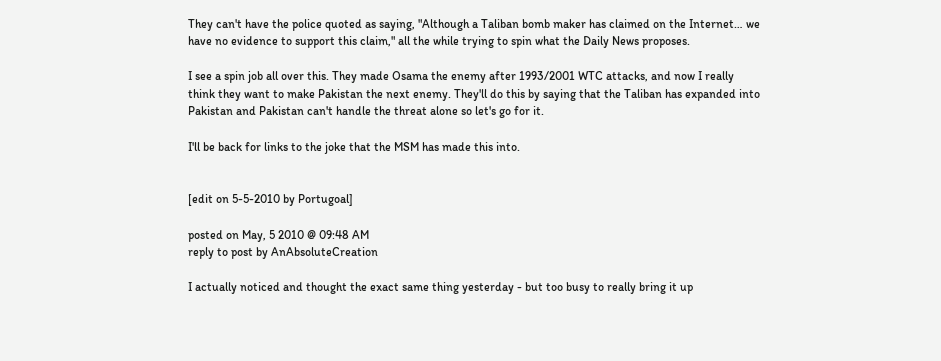They can't have the police quoted as saying, "Although a Taliban bomb maker has claimed on the Internet… we have no evidence to support this claim," all the while trying to spin what the Daily News proposes.

I see a spin job all over this. They made Osama the enemy after 1993/2001 WTC attacks, and now I really think they want to make Pakistan the next enemy. They'll do this by saying that the Taliban has expanded into Pakistan and Pakistan can't handle the threat alone so let's go for it.

I'll be back for links to the joke that the MSM has made this into.


[edit on 5-5-2010 by Portugoal]

posted on May, 5 2010 @ 09:48 AM
reply to post by AnAbsoluteCreation

I actually noticed and thought the exact same thing yesterday - but too busy to really bring it up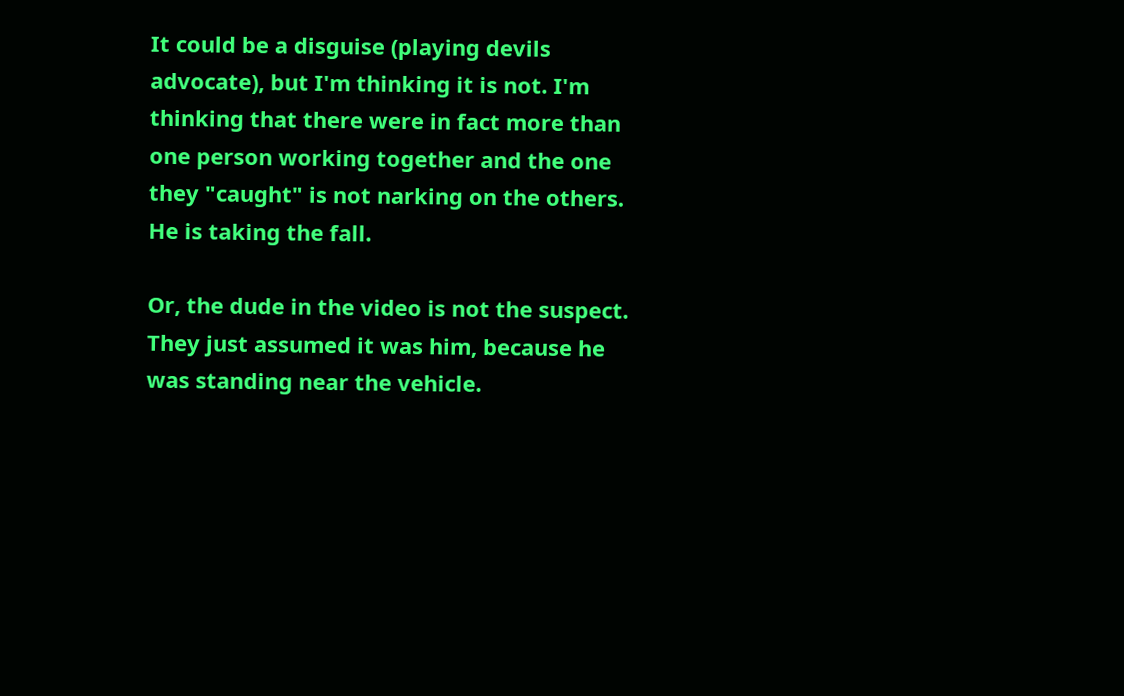It could be a disguise (playing devils advocate), but I'm thinking it is not. I'm thinking that there were in fact more than one person working together and the one they "caught" is not narking on the others. He is taking the fall.

Or, the dude in the video is not the suspect. They just assumed it was him, because he was standing near the vehicle.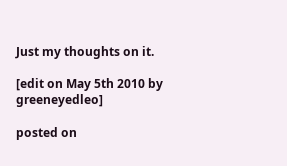Just my thoughts on it.

[edit on May 5th 2010 by greeneyedleo]

posted on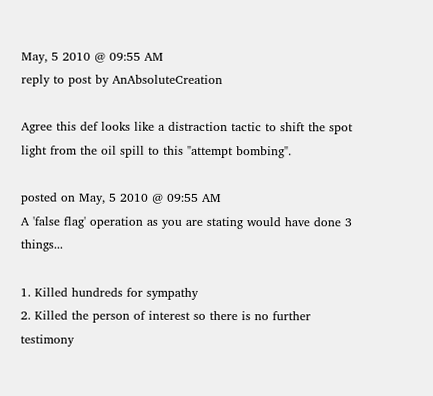May, 5 2010 @ 09:55 AM
reply to post by AnAbsoluteCreation

Agree this def looks like a distraction tactic to shift the spot light from the oil spill to this "attempt bombing".

posted on May, 5 2010 @ 09:55 AM
A 'false flag' operation as you are stating would have done 3 things...

1. Killed hundreds for sympathy
2. Killed the person of interest so there is no further testimony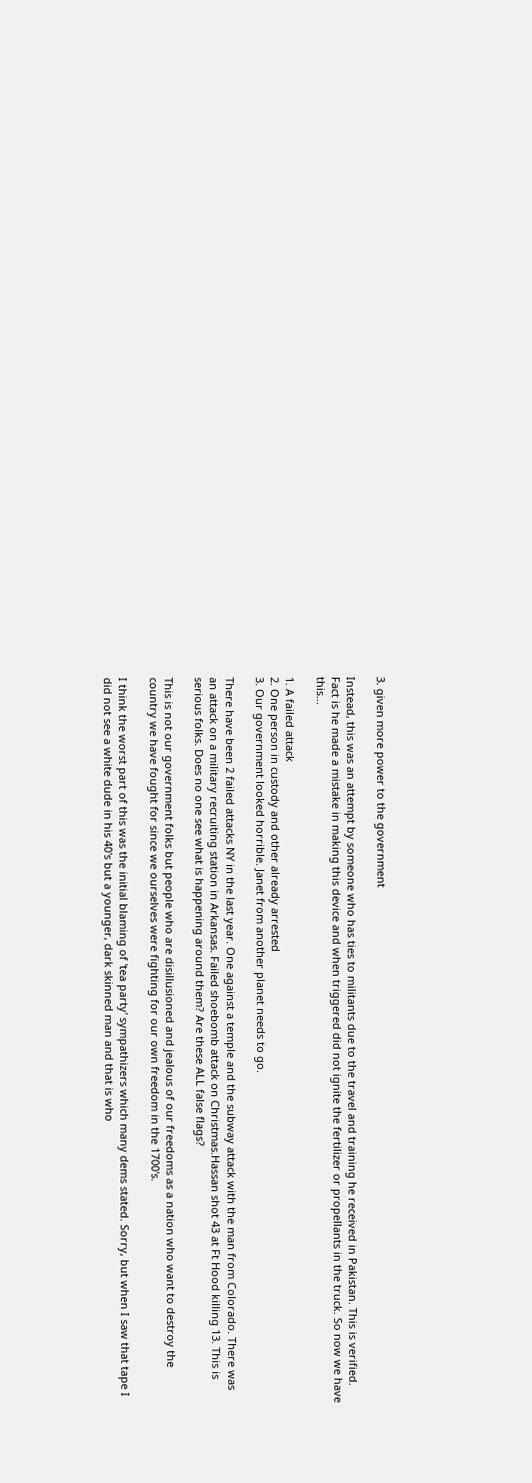3. given more power to the government

Instead, this was an attempt by someone who has ties to militants due to the travel and training he received in Pakistan. This is verified. Fact is he made a mistake in making this device and when triggered did not ignite the fertilizer or propellants in the truck. So now we have this...

1. A failed attack
2. One person in custody and other already arrested
3. Our government looked horrible. Janet from another planet needs to go.

There have been 2 failed attacks NY in the last year. One against a temple and the subway attack with the man from Colorado. There was an attack on a military recruiting station in Arkansas. Failed shoebomb attack on Christmas.Hassan shot 43 at Ft Hood killing 13. This is serious folks. Does no one see what is happening around them? Are these ALL false flags?

This is not our government folks but people who are disillusioned and jealous of our freedoms as a nation who want to destroy the country we have fought for since we ourselves were fighting for our own freedom in the 1700's.

I think the worst part of this was the initial blaming of 'tea party' sympathizers which many dems stated. Sorry, but when I saw that tape I did not see a white dude in his 40's but a younger, dark skinned man and that is who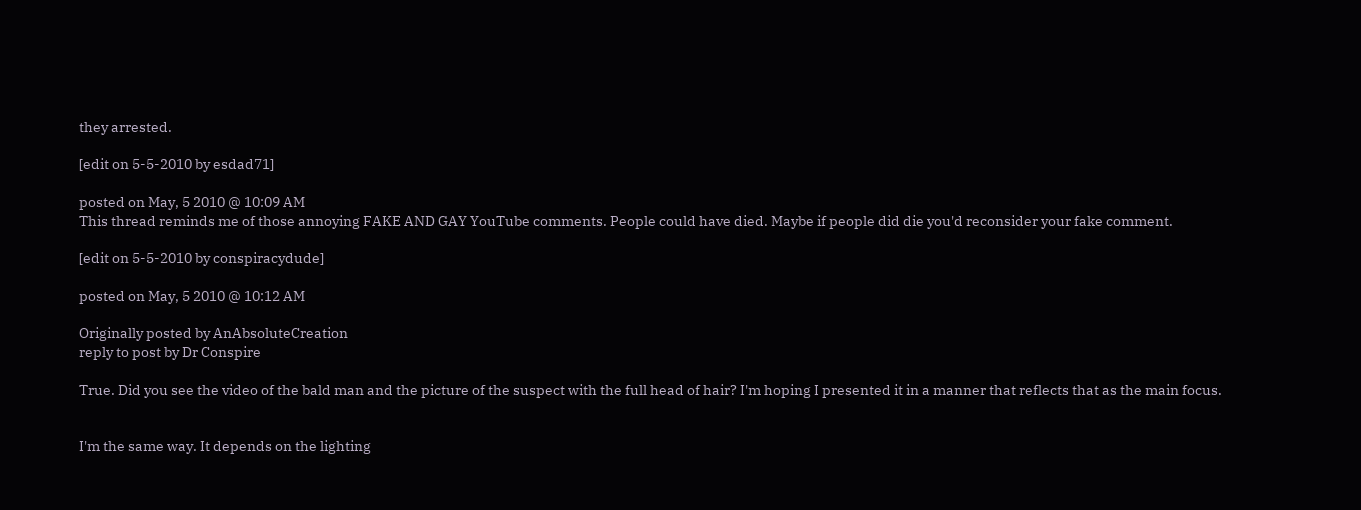they arrested.

[edit on 5-5-2010 by esdad71]

posted on May, 5 2010 @ 10:09 AM
This thread reminds me of those annoying FAKE AND GAY YouTube comments. People could have died. Maybe if people did die you'd reconsider your fake comment.

[edit on 5-5-2010 by conspiracydude]

posted on May, 5 2010 @ 10:12 AM

Originally posted by AnAbsoluteCreation
reply to post by Dr Conspire

True. Did you see the video of the bald man and the picture of the suspect with the full head of hair? I'm hoping I presented it in a manner that reflects that as the main focus.


I'm the same way. It depends on the lighting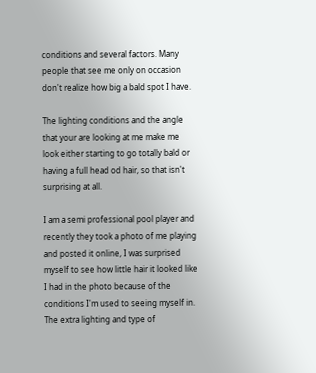conditions and several factors. Many people that see me only on occasion don't realize how big a bald spot I have.

The lighting conditions and the angle that your are looking at me make me look either starting to go totally bald or having a full head od hair, so that isn't surprising at all.

I am a semi professional pool player and recently they took a photo of me playing and posted it online, I was surprised myself to see how little hair it looked like I had in the photo because of the conditions I'm used to seeing myself in. The extra lighting and type of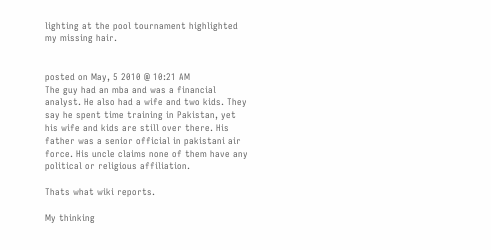lighting at the pool tournament highlighted my missing hair.


posted on May, 5 2010 @ 10:21 AM
The guy had an mba and was a financial analyst. He also had a wife and two kids. They say he spent time training in Pakistan, yet his wife and kids are still over there. His father was a senior official in pakistani air force. His uncle claims none of them have any political or religious affiliation.

Thats what wiki reports.

My thinking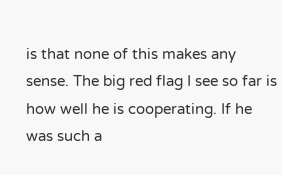is that none of this makes any sense. The big red flag I see so far is how well he is cooperating. If he was such a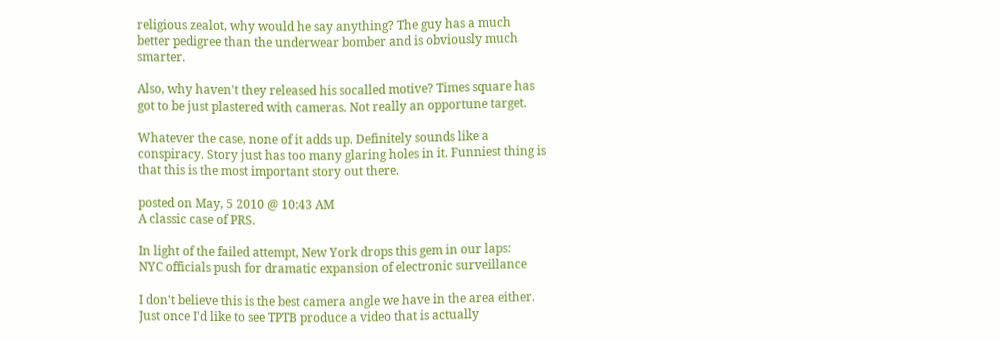religious zealot, why would he say anything? The guy has a much better pedigree than the underwear bomber and is obviously much smarter.

Also, why haven't they released his socalled motive? Times square has got to be just plastered with cameras. Not really an opportune target.

Whatever the case, none of it adds up. Definitely sounds like a conspiracy. Story just has too many glaring holes in it. Funniest thing is that this is the most important story out there.

posted on May, 5 2010 @ 10:43 AM
A classic case of PRS.

In light of the failed attempt, New York drops this gem in our laps:
NYC officials push for dramatic expansion of electronic surveillance

I don't believe this is the best camera angle we have in the area either. Just once I'd like to see TPTB produce a video that is actually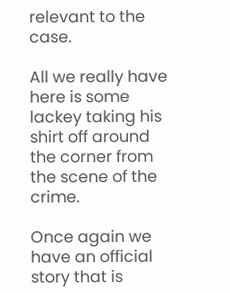relevant to the case.

All we really have here is some lackey taking his shirt off around the corner from the scene of the crime.

Once again we have an official story that is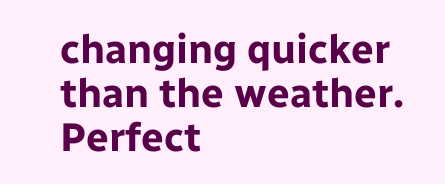changing quicker than the weather. Perfect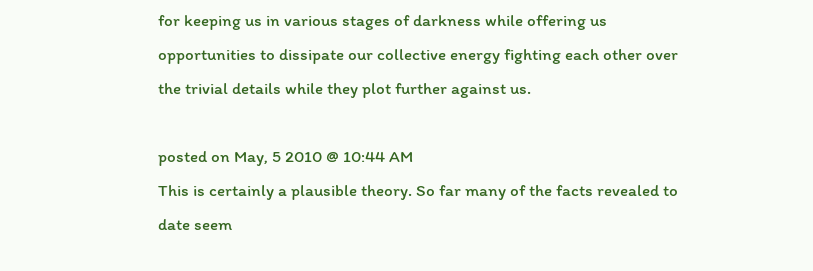for keeping us in various stages of darkness while offering us opportunities to dissipate our collective energy fighting each other over the trivial details while they plot further against us.

posted on May, 5 2010 @ 10:44 AM
This is certainly a plausible theory. So far many of the facts revealed to date seem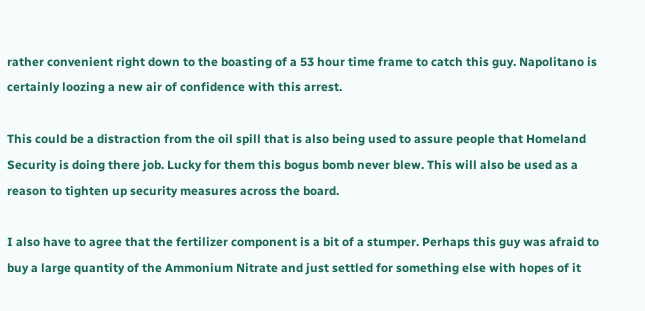rather convenient right down to the boasting of a 53 hour time frame to catch this guy. Napolitano is certainly loozing a new air of confidence with this arrest.

This could be a distraction from the oil spill that is also being used to assure people that Homeland Security is doing there job. Lucky for them this bogus bomb never blew. This will also be used as a reason to tighten up security measures across the board.

I also have to agree that the fertilizer component is a bit of a stumper. Perhaps this guy was afraid to buy a large quantity of the Ammonium Nitrate and just settled for something else with hopes of it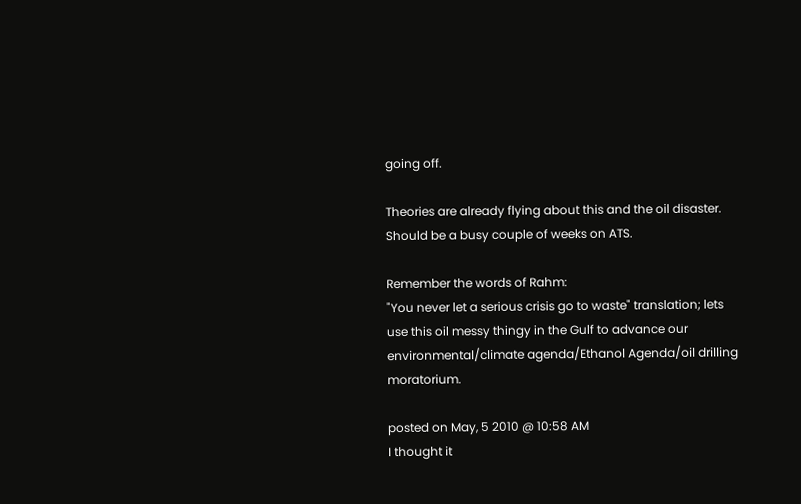going off.

Theories are already flying about this and the oil disaster. Should be a busy couple of weeks on ATS.

Remember the words of Rahm:
"You never let a serious crisis go to waste" translation; lets use this oil messy thingy in the Gulf to advance our environmental/climate agenda/Ethanol Agenda/oil drilling moratorium.

posted on May, 5 2010 @ 10:58 AM
I thought it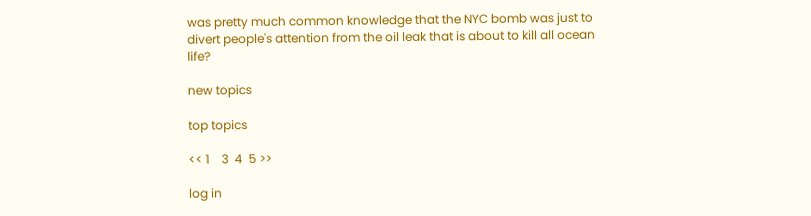was pretty much common knowledge that the NYC bomb was just to divert people's attention from the oil leak that is about to kill all ocean life?

new topics

top topics

<< 1    3  4  5 >>

log in